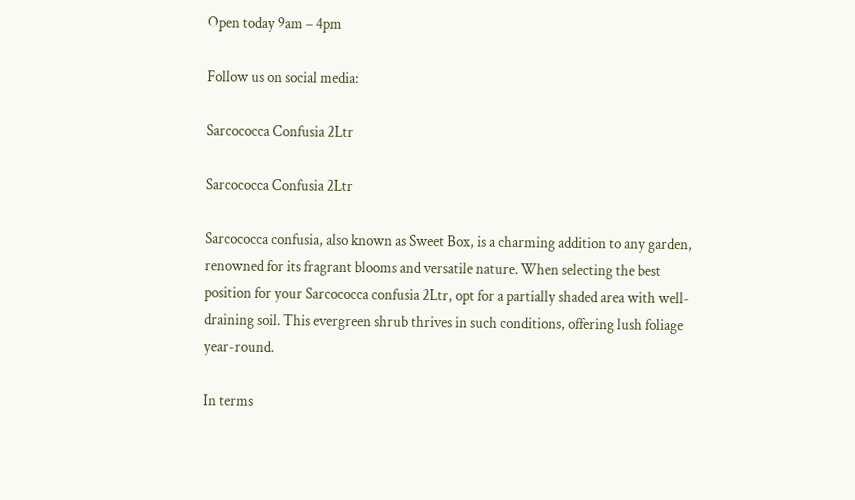Open today 9am – 4pm

Follow us on social media:

Sarcococca Confusia 2Ltr

Sarcococca Confusia 2Ltr

Sarcococca confusia, also known as Sweet Box, is a charming addition to any garden, renowned for its fragrant blooms and versatile nature. When selecting the best position for your Sarcococca confusia 2Ltr, opt for a partially shaded area with well-draining soil. This evergreen shrub thrives in such conditions, offering lush foliage year-round.

In terms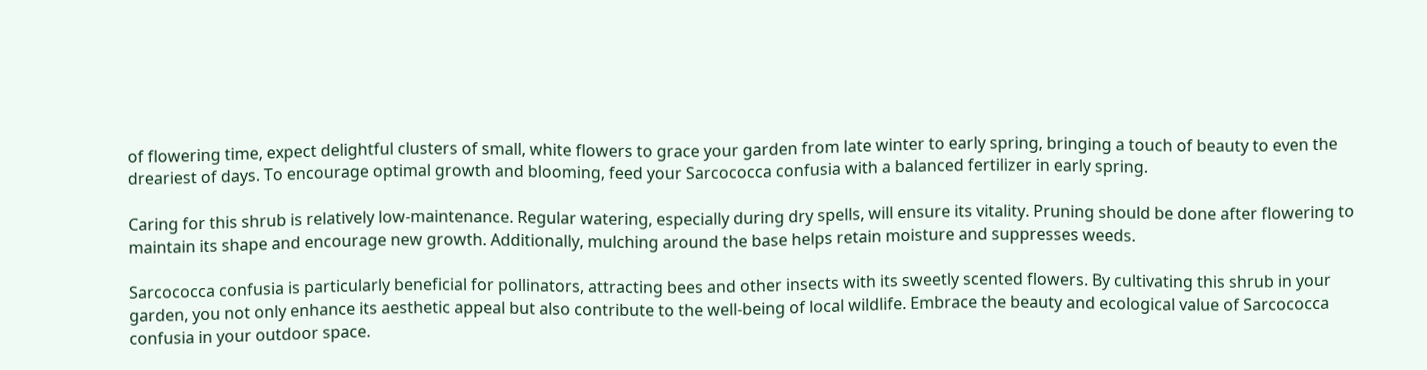of flowering time, expect delightful clusters of small, white flowers to grace your garden from late winter to early spring, bringing a touch of beauty to even the dreariest of days. To encourage optimal growth and blooming, feed your Sarcococca confusia with a balanced fertilizer in early spring.

Caring for this shrub is relatively low-maintenance. Regular watering, especially during dry spells, will ensure its vitality. Pruning should be done after flowering to maintain its shape and encourage new growth. Additionally, mulching around the base helps retain moisture and suppresses weeds.

Sarcococca confusia is particularly beneficial for pollinators, attracting bees and other insects with its sweetly scented flowers. By cultivating this shrub in your garden, you not only enhance its aesthetic appeal but also contribute to the well-being of local wildlife. Embrace the beauty and ecological value of Sarcococca confusia in your outdoor space.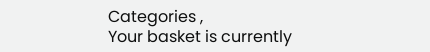Categories ,
Your basket is currently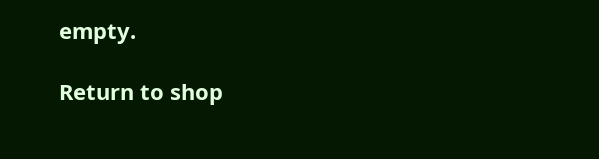empty.

Return to shop